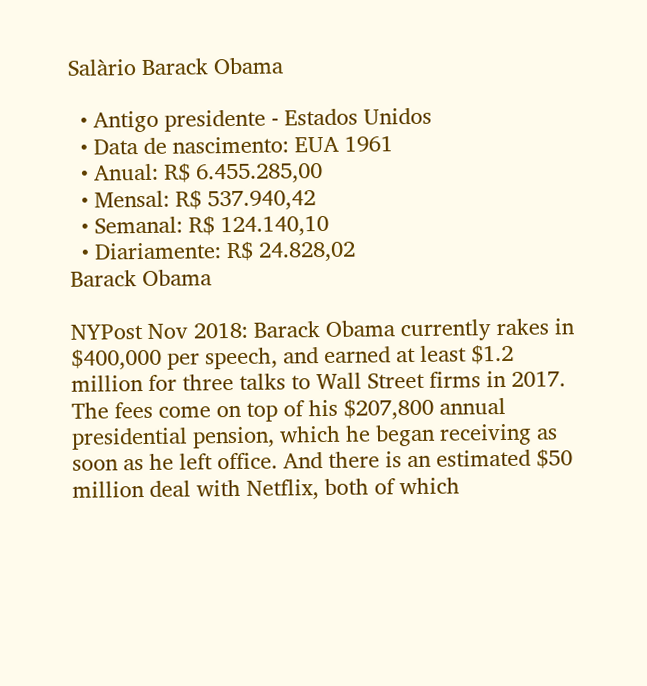Salàrio Barack Obama

  • Antigo presidente - Estados Unidos
  • Data de nascimento: EUA 1961
  • Anual: R$ 6.455.285,00
  • Mensal: R$ 537.940,42
  • Semanal: R$ 124.140,10
  • Diariamente: R$ 24.828,02
Barack Obama

NYPost Nov 2018: Barack Obama currently rakes in $400,000 per speech, and earned at least $1.2 million for three talks to Wall Street firms in 2017. The fees come on top of his $207,800 annual presidential pension, which he began receiving as soon as he left office. And there is an estimated $50 million deal with Netflix, both of which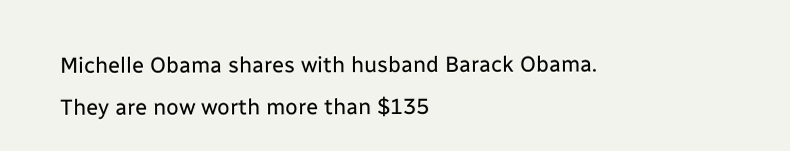Michelle Obama shares with husband Barack Obama. They are now worth more than $135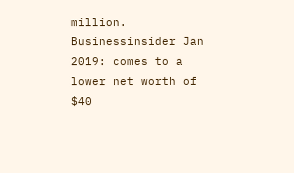million.
Businessinsider Jan 2019: comes to a lower net worth of $40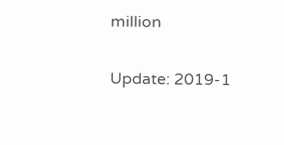million


Update: 2019-1